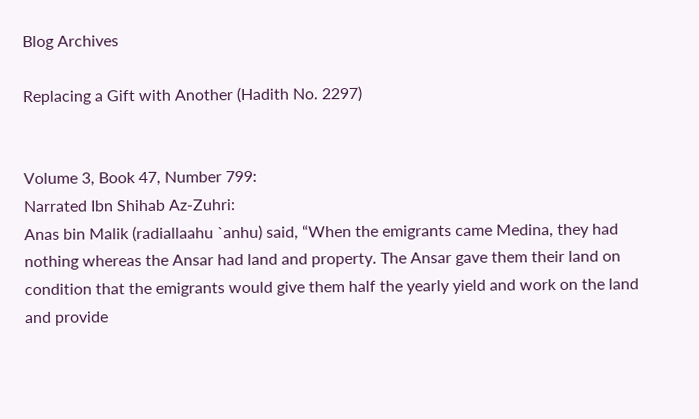Blog Archives

Replacing a Gift with Another (Hadith No. 2297)


Volume 3, Book 47, Number 799:
Narrated Ibn Shihab Az-Zuhri:
Anas bin Malik (radiallaahu `anhu) said, “When the emigrants came Medina, they had nothing whereas the Ansar had land and property. The Ansar gave them their land on condition that the emigrants would give them half the yearly yield and work on the land and provide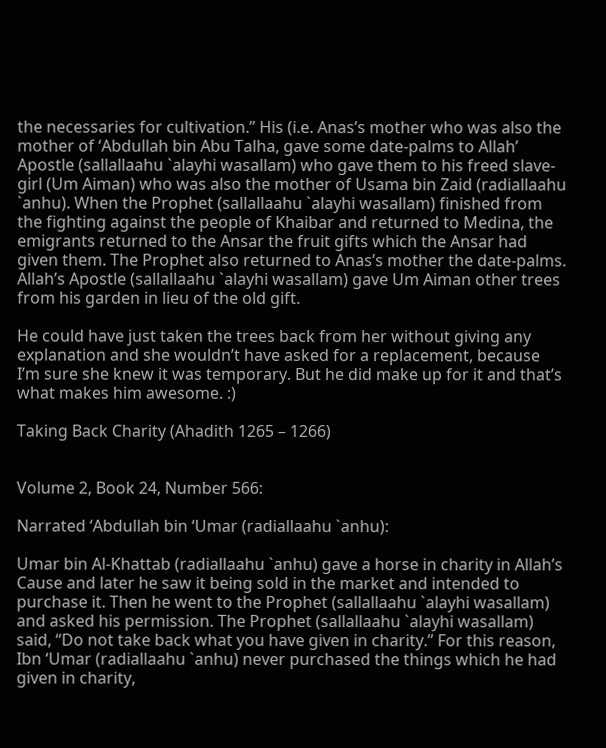the necessaries for cultivation.” His (i.e. Anas’s mother who was also the mother of ‘Abdullah bin Abu Talha, gave some date-palms to Allah’ Apostle (sallallaahu `alayhi wasallam) who gave them to his freed slave-girl (Um Aiman) who was also the mother of Usama bin Zaid (radiallaahu `anhu). When the Prophet (sallallaahu `alayhi wasallam) finished from the fighting against the people of Khaibar and returned to Medina, the emigrants returned to the Ansar the fruit gifts which the Ansar had given them. The Prophet also returned to Anas’s mother the date-palms. Allah’s Apostle (sallallaahu `alayhi wasallam) gave Um Aiman other trees from his garden in lieu of the old gift.

He could have just taken the trees back from her without giving any explanation and she wouldn’t have asked for a replacement, because I’m sure she knew it was temporary. But he did make up for it and that’s what makes him awesome. :)

Taking Back Charity (Ahadith 1265 – 1266)


Volume 2, Book 24, Number 566:

Narrated ‘Abdullah bin ‘Umar (radiallaahu `anhu):

Umar bin Al-Khattab (radiallaahu `anhu) gave a horse in charity in Allah’s Cause and later he saw it being sold in the market and intended to purchase it. Then he went to the Prophet (sallallaahu `alayhi wasallam) and asked his permission. The Prophet (sallallaahu `alayhi wasallam) said, “Do not take back what you have given in charity.” For this reason, Ibn ‘Umar (radiallaahu `anhu) never purchased the things which he had given in charity,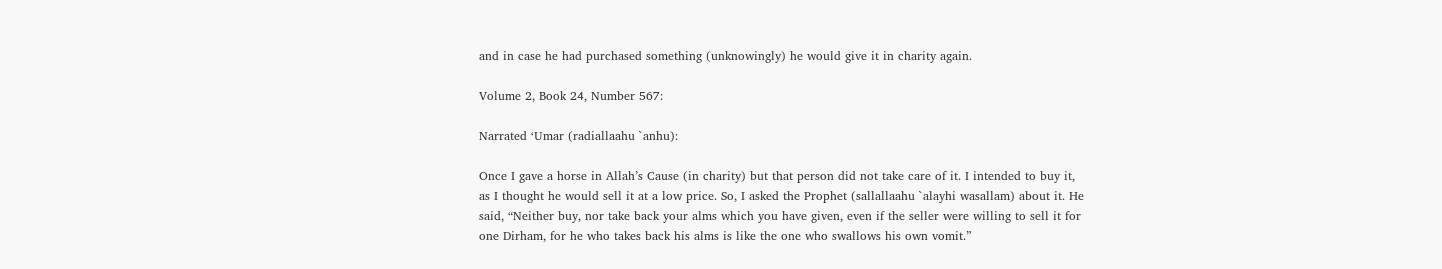and in case he had purchased something (unknowingly) he would give it in charity again.

Volume 2, Book 24, Number 567:

Narrated ‘Umar (radiallaahu `anhu):

Once I gave a horse in Allah’s Cause (in charity) but that person did not take care of it. I intended to buy it, as I thought he would sell it at a low price. So, I asked the Prophet (sallallaahu `alayhi wasallam) about it. He said, “Neither buy, nor take back your alms which you have given, even if the seller were willing to sell it for one Dirham, for he who takes back his alms is like the one who swallows his own vomit.”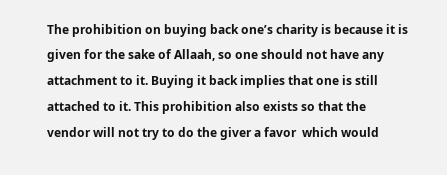The prohibition on buying back one’s charity is because it is given for the sake of Allaah, so one should not have any attachment to it. Buying it back implies that one is still attached to it. This prohibition also exists so that the vendor will not try to do the giver a favor  which would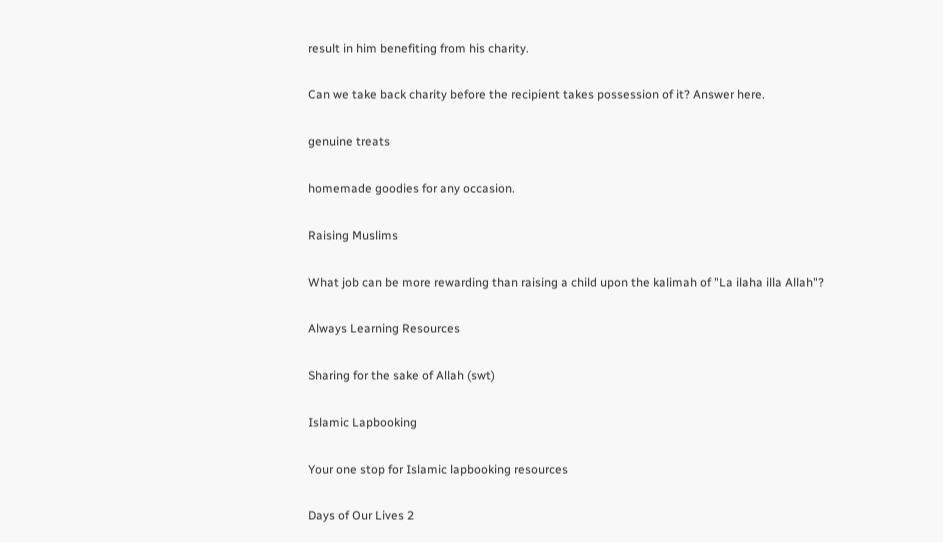result in him benefiting from his charity.

Can we take back charity before the recipient takes possession of it? Answer here.

genuine treats

homemade goodies for any occasion.

Raising Muslims

What job can be more rewarding than raising a child upon the kalimah of "La ilaha illa Allah"?

Always Learning Resources

Sharing for the sake of Allah (swt)

Islamic Lapbooking

Your one stop for Islamic lapbooking resources

Days of Our Lives 2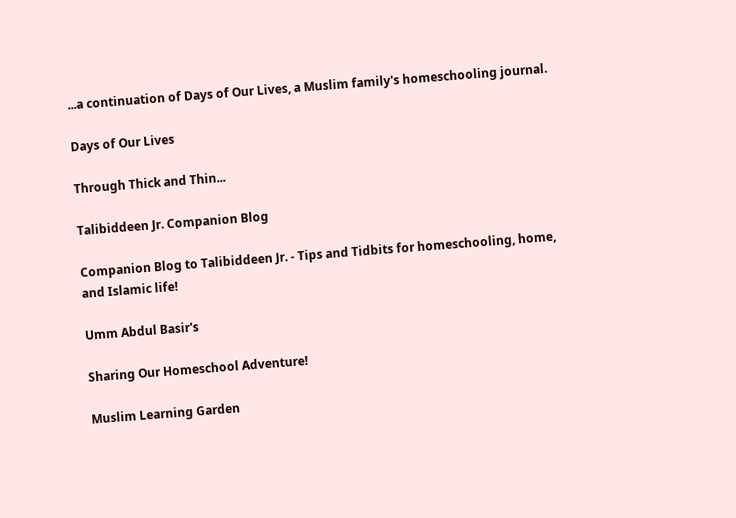...a continuation of Days of Our Lives, a Muslim family's homeschooling journal.

Days of Our Lives

Through Thick and Thin...

Talibiddeen Jr. Companion Blog

Companion Blog to Talibiddeen Jr. - Tips and Tidbits for homeschooling, home, and Islamic life!

Umm Abdul Basir's

Sharing Our Homeschool Adventure!

Muslim Learning Garden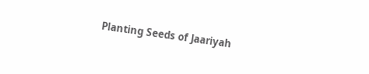Planting Seeds of Jaariyah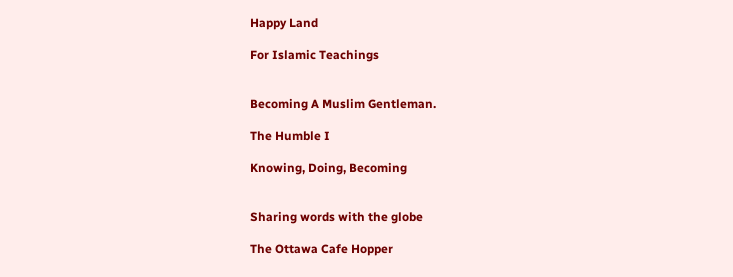Happy Land

For Islamic Teachings


Becoming A Muslim Gentleman.

The Humble I

Knowing, Doing, Becoming


Sharing words with the globe

The Ottawa Cafe Hopper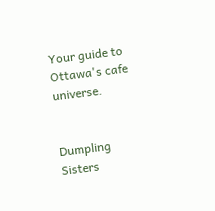Your guide to Ottawa's cafe universe.


Dumpling Sisters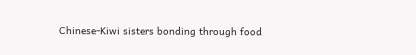Chinese-Kiwi sisters bonding through food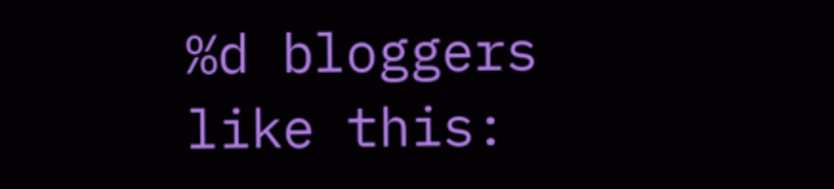%d bloggers like this: